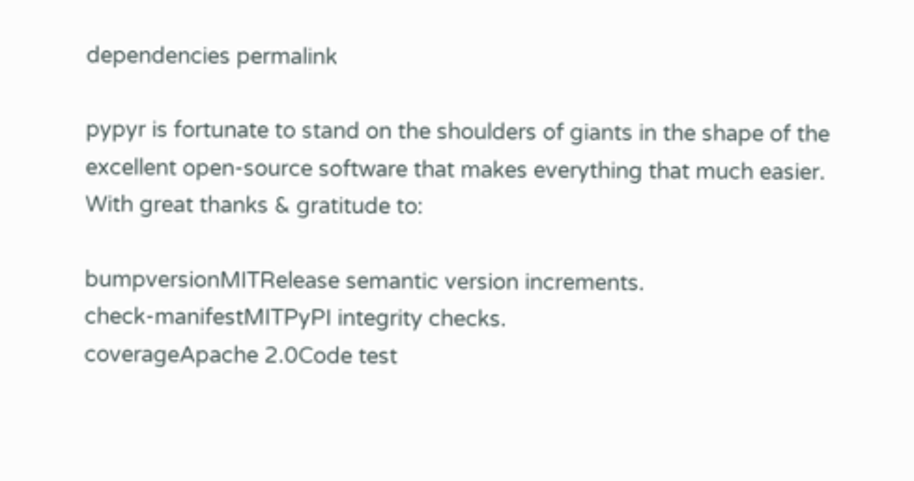dependencies permalink

pypyr is fortunate to stand on the shoulders of giants in the shape of the excellent open-source software that makes everything that much easier. With great thanks & gratitude to:

bumpversionMITRelease semantic version increments.
check-manifestMITPyPI integrity checks.
coverageApache 2.0Code test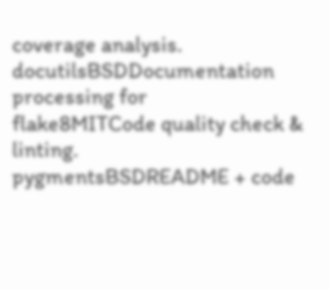coverage analysis.
docutilsBSDDocumentation processing for
flake8MITCode quality check & linting.
pygmentsBSDREADME + code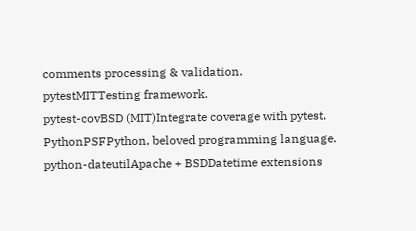comments processing & validation.
pytestMITTesting framework.
pytest-covBSD (MIT)Integrate coverage with pytest.
PythonPSFPython, beloved programming language.
python-dateutilApache + BSDDatetime extensions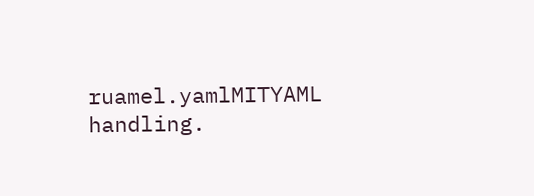ruamel.yamlMITYAML handling.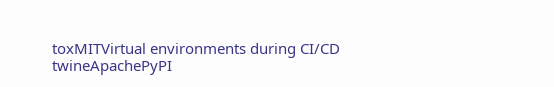toxMITVirtual environments during CI/CD
twineApachePyPI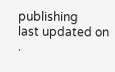publishing
last updated on .